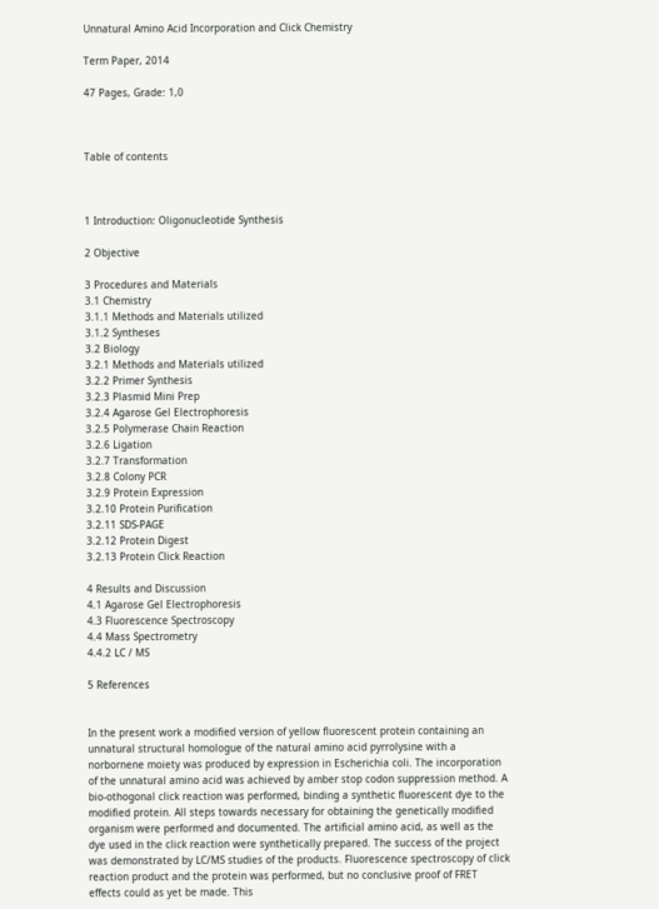Unnatural Amino Acid Incorporation and Click Chemistry

Term Paper, 2014

47 Pages, Grade: 1,0



Table of contents



1 Introduction: Oligonucleotide Synthesis

2 Objective

3 Procedures and Materials
3.1 Chemistry
3.1.1 Methods and Materials utilized
3.1.2 Syntheses
3.2 Biology
3.2.1 Methods and Materials utilized
3.2.2 Primer Synthesis
3.2.3 Plasmid Mini Prep
3.2.4 Agarose Gel Electrophoresis
3.2.5 Polymerase Chain Reaction
3.2.6 Ligation
3.2.7 Transformation
3.2.8 Colony PCR
3.2.9 Protein Expression
3.2.10 Protein Purification
3.2.11 SDS-PAGE
3.2.12 Protein Digest
3.2.13 Protein Click Reaction

4 Results and Discussion
4.1 Agarose Gel Electrophoresis
4.3 Fluorescence Spectroscopy
4.4 Mass Spectrometry
4.4.2 LC / MS

5 References


In the present work a modified version of yellow fluorescent protein containing an unnatural structural homologue of the natural amino acid pyrrolysine with a norbornene moiety was produced by expression in Escherichia coli. The incorporation of the unnatural amino acid was achieved by amber stop codon suppression method. A bio-othogonal click reaction was performed, binding a synthetic fluorescent dye to the modified protein. All steps towards necessary for obtaining the genetically modified organism were performed and documented. The artificial amino acid, as well as the dye used in the click reaction were synthetically prepared. The success of the project was demonstrated by LC/MS studies of the products. Fluorescence spectroscopy of click reaction product and the protein was performed, but no conclusive proof of FRET effects could as yet be made. This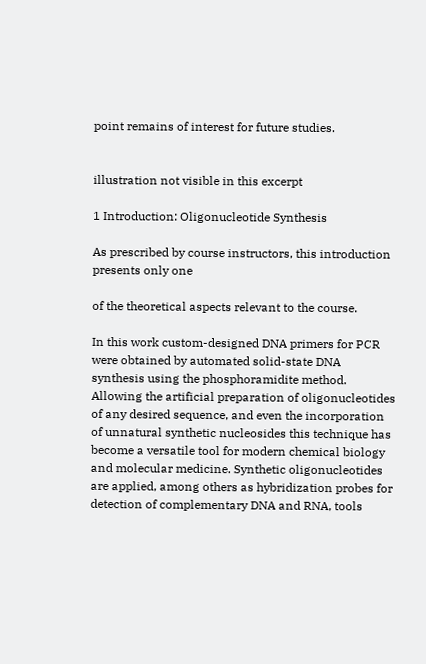point remains of interest for future studies.


illustration not visible in this excerpt

1 Introduction: Oligonucleotide Synthesis

As prescribed by course instructors, this introduction presents only one

of the theoretical aspects relevant to the course.

In this work custom-designed DNA primers for PCR were obtained by automated solid-state DNA synthesis using the phosphoramidite method. Allowing the artificial preparation of oligonucleotides of any desired sequence, and even the incorporation of unnatural synthetic nucleosides this technique has become a versatile tool for modern chemical biology and molecular medicine. Synthetic oligonucleotides are applied, among others as hybridization probes for detection of complementary DNA and RNA, tools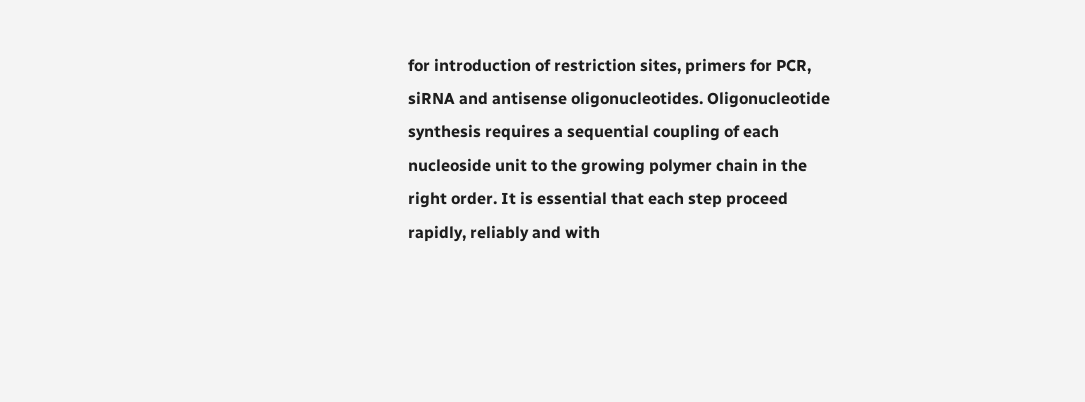for introduction of restriction sites, primers for PCR, siRNA and antisense oligonucleotides. Oligonucleotide synthesis requires a sequential coupling of each nucleoside unit to the growing polymer chain in the right order. It is essential that each step proceed rapidly, reliably and with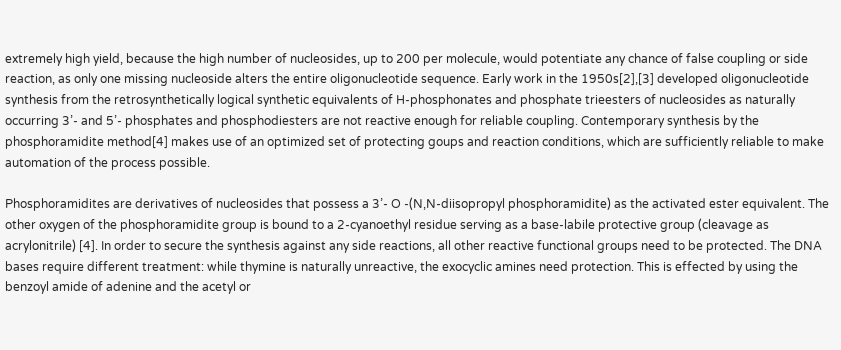extremely high yield, because the high number of nucleosides, up to 200 per molecule, would potentiate any chance of false coupling or side reaction, as only one missing nucleoside alters the entire oligonucleotide sequence. Early work in the 1950s[2],[3] developed oligonucleotide synthesis from the retrosynthetically logical synthetic equivalents of H-phosphonates and phosphate trieesters of nucleosides as naturally occurring 3’- and 5’- phosphates and phosphodiesters are not reactive enough for reliable coupling. Contemporary synthesis by the phosphoramidite method[4] makes use of an optimized set of protecting goups and reaction conditions, which are sufficiently reliable to make automation of the process possible.

Phosphoramidites are derivatives of nucleosides that possess a 3’- O -(N,N-diisopropyl phosphoramidite) as the activated ester equivalent. The other oxygen of the phosphoramidite group is bound to a 2-cyanoethyl residue serving as a base-labile protective group (cleavage as acrylonitrile) [4]. In order to secure the synthesis against any side reactions, all other reactive functional groups need to be protected. The DNA bases require different treatment: while thymine is naturally unreactive, the exocyclic amines need protection. This is effected by using the benzoyl amide of adenine and the acetyl or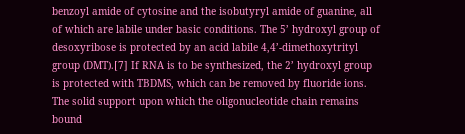benzoyl amide of cytosine and the isobutyryl amide of guanine, all of which are labile under basic conditions. The 5’ hydroxyl group of desoxyribose is protected by an acid labile 4,4’-dimethoxytrityl group (DMT).[7] If RNA is to be synthesized, the 2’ hydroxyl group is protected with TBDMS, which can be removed by fluoride ions. The solid support upon which the oligonucleotide chain remains bound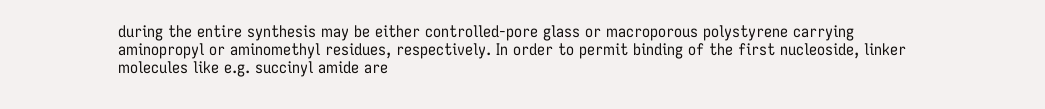during the entire synthesis may be either controlled-pore glass or macroporous polystyrene carrying aminopropyl or aminomethyl residues, respectively. In order to permit binding of the first nucleoside, linker molecules like e.g. succinyl amide are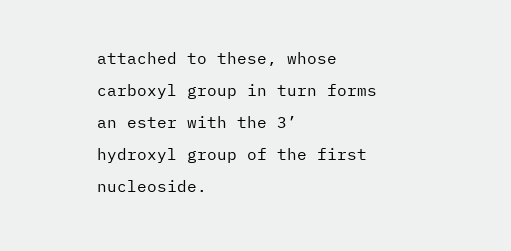attached to these, whose carboxyl group in turn forms an ester with the 3’ hydroxyl group of the first nucleoside.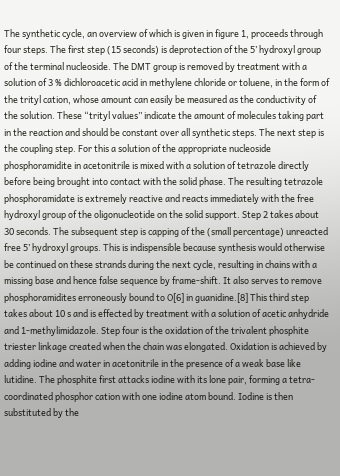The synthetic cycle, an overview of which is given in figure 1, proceeds through four steps. The first step (15 seconds) is deprotection of the 5’ hydroxyl group of the terminal nucleoside. The DMT group is removed by treatment with a solution of 3 % dichloroacetic acid in methylene chloride or toluene, in the form of the trityl cation, whose amount can easily be measured as the conductivity of the solution. These “trityl values” indicate the amount of molecules taking part in the reaction and should be constant over all synthetic steps. The next step is the coupling step. For this a solution of the appropriate nucleoside phosphoramidite in acetonitrile is mixed with a solution of tetrazole directly before being brought into contact with the solid phase. The resulting tetrazole phosphoramidate is extremely reactive and reacts immediately with the free hydroxyl group of the oligonucleotide on the solid support. Step 2 takes about 30 seconds. The subsequent step is capping of the (small percentage) unreacted free 5’ hydroxyl groups. This is indispensible because synthesis would otherwise be continued on these strands during the next cycle, resulting in chains with a missing base and hence false sequence by frame-shift. It also serves to remove phosphoramidites erroneously bound to O[6] in guanidine.[8] This third step takes about 10 s and is effected by treatment with a solution of acetic anhydride and 1-methylimidazole. Step four is the oxidation of the trivalent phosphite triester linkage created when the chain was elongated. Oxidation is achieved by adding iodine and water in acetonitrile in the presence of a weak base like lutidine. The phosphite first attacks iodine with its lone pair, forming a tetra-coordinated phosphor cation with one iodine atom bound. Iodine is then substituted by the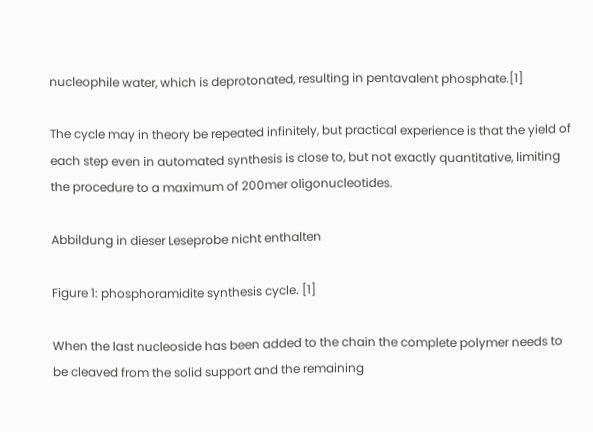nucleophile water, which is deprotonated, resulting in pentavalent phosphate.[1]

The cycle may in theory be repeated infinitely, but practical experience is that the yield of each step even in automated synthesis is close to, but not exactly quantitative, limiting the procedure to a maximum of 200mer oligonucleotides.

Abbildung in dieser Leseprobe nicht enthalten

Figure 1: phosphoramidite synthesis cycle. [1]

When the last nucleoside has been added to the chain the complete polymer needs to be cleaved from the solid support and the remaining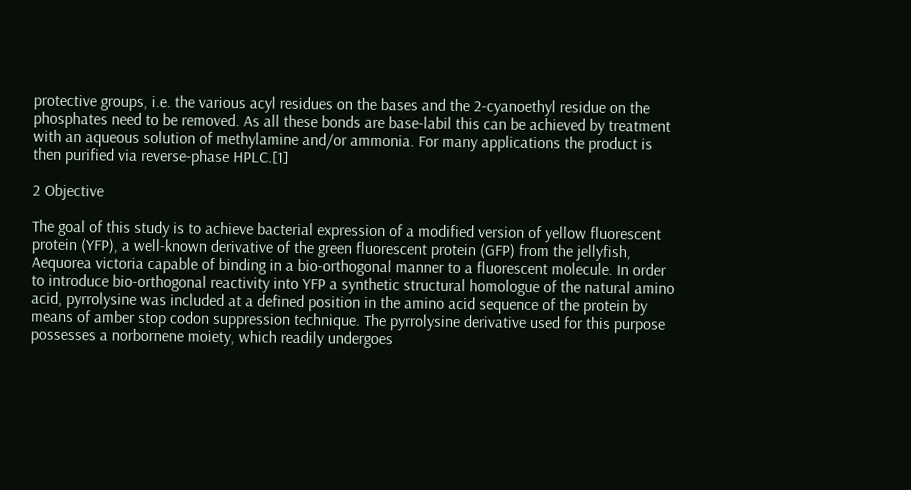protective groups, i.e. the various acyl residues on the bases and the 2-cyanoethyl residue on the phosphates need to be removed. As all these bonds are base-labil this can be achieved by treatment with an aqueous solution of methylamine and/or ammonia. For many applications the product is then purified via reverse-phase HPLC.[1]

2 Objective

The goal of this study is to achieve bacterial expression of a modified version of yellow fluorescent protein (YFP), a well-known derivative of the green fluorescent protein (GFP) from the jellyfish, Aequorea victoria capable of binding in a bio-orthogonal manner to a fluorescent molecule. In order to introduce bio-orthogonal reactivity into YFP a synthetic structural homologue of the natural amino acid, pyrrolysine was included at a defined position in the amino acid sequence of the protein by means of amber stop codon suppression technique. The pyrrolysine derivative used for this purpose possesses a norbornene moiety, which readily undergoes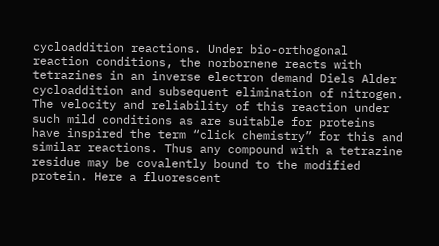cycloaddition reactions. Under bio-orthogonal reaction conditions, the norbornene reacts with tetrazines in an inverse electron demand Diels Alder cycloaddition and subsequent elimination of nitrogen. The velocity and reliability of this reaction under such mild conditions as are suitable for proteins have inspired the term “click chemistry” for this and similar reactions. Thus any compound with a tetrazine residue may be covalently bound to the modified protein. Here a fluorescent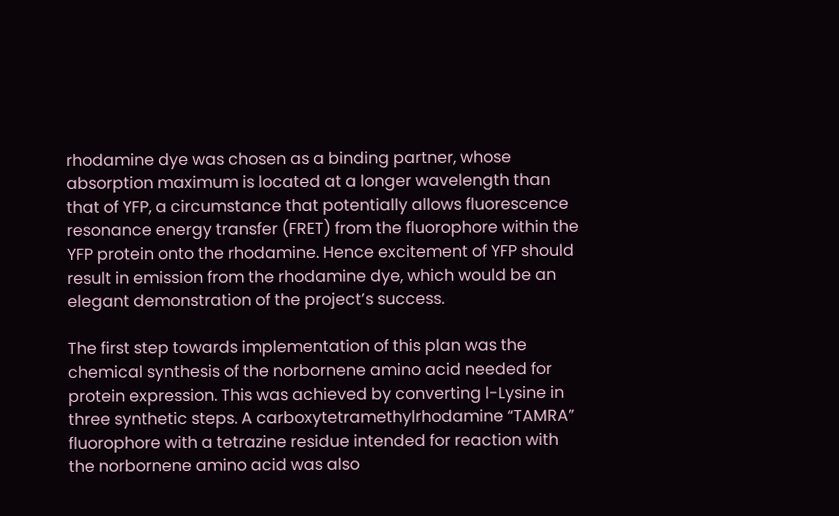rhodamine dye was chosen as a binding partner, whose absorption maximum is located at a longer wavelength than that of YFP, a circumstance that potentially allows fluorescence resonance energy transfer (FRET) from the fluorophore within the YFP protein onto the rhodamine. Hence excitement of YFP should result in emission from the rhodamine dye, which would be an elegant demonstration of the project’s success.

The first step towards implementation of this plan was the chemical synthesis of the norbornene amino acid needed for protein expression. This was achieved by converting l-Lysine in three synthetic steps. A carboxytetramethylrhodamine “TAMRA” fluorophore with a tetrazine residue intended for reaction with the norbornene amino acid was also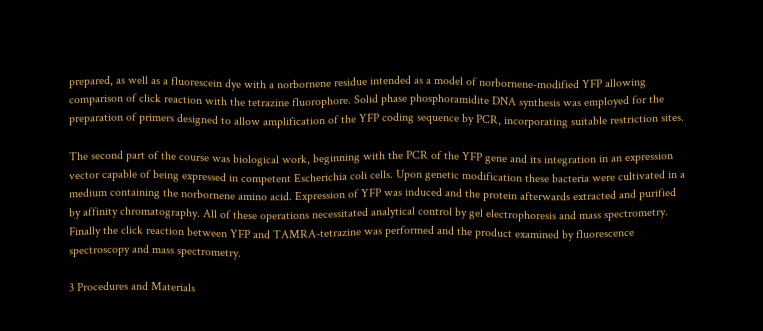prepared, as well as a fluorescein dye with a norbornene residue intended as a model of norbornene-modified YFP allowing comparison of click reaction with the tetrazine fluorophore. Solid phase phosphoramidite DNA synthesis was employed for the preparation of primers designed to allow amplification of the YFP coding sequence by PCR, incorporating suitable restriction sites.

The second part of the course was biological work, beginning with the PCR of the YFP gene and its integration in an expression vector capable of being expressed in competent Escherichia coli cells. Upon genetic modification these bacteria were cultivated in a medium containing the norbornene amino acid. Expression of YFP was induced and the protein afterwards extracted and purified by affinity chromatography. All of these operations necessitated analytical control by gel electrophoresis and mass spectrometry. Finally the click reaction between YFP and TAMRA-tetrazine was performed and the product examined by fluorescence spectroscopy and mass spectrometry.

3 Procedures and Materials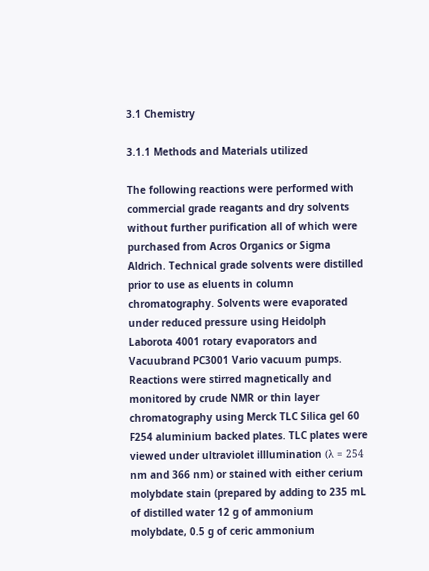3.1 Chemistry

3.1.1 Methods and Materials utilized

The following reactions were performed with commercial grade reagants and dry solvents without further purification all of which were purchased from Acros Organics or Sigma Aldrich. Technical grade solvents were distilled prior to use as eluents in column chromatography. Solvents were evaporated under reduced pressure using Heidolph Laborota 4001 rotary evaporators and Vacuubrand PC3001 Vario vacuum pumps. Reactions were stirred magnetically and monitored by crude NMR or thin layer chromatography using Merck TLC Silica gel 60 F254 aluminium backed plates. TLC plates were viewed under ultraviolet illlumination (λ = 254 nm and 366 nm) or stained with either cerium molybdate stain (prepared by adding to 235 mL of distilled water 12 g of ammonium molybdate, 0.5 g of ceric ammonium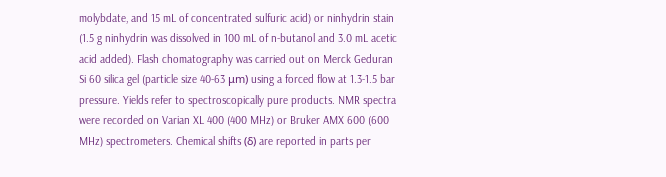molybdate, and 15 mL of concentrated sulfuric acid) or ninhydrin stain (1.5 g ninhydrin was dissolved in 100 mL of n-butanol and 3.0 mL acetic acid added). Flash chomatography was carried out on Merck Geduran Si 60 silica gel (particle size 40-63 μm) using a forced flow at 1.3-1.5 bar pressure. Yields refer to spectroscopically pure products. NMR spectra were recorded on Varian XL 400 (400 MHz) or Bruker AMX 600 (600 MHz) spectrometers. Chemical shifts (δ) are reported in parts per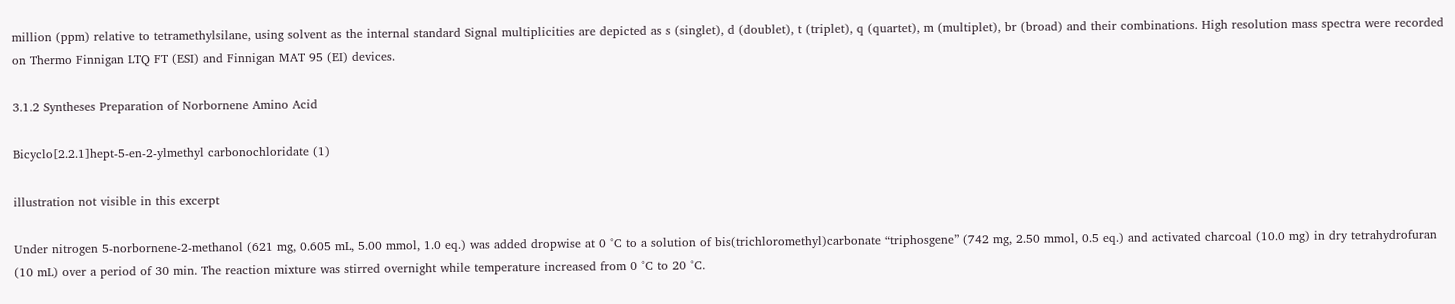million (ppm) relative to tetramethylsilane, using solvent as the internal standard Signal multiplicities are depicted as s (singlet), d (doublet), t (triplet), q (quartet), m (multiplet), br (broad) and their combinations. High resolution mass spectra were recorded on Thermo Finnigan LTQ FT (ESI) and Finnigan MAT 95 (EI) devices.

3.1.2 Syntheses Preparation of Norbornene Amino Acid

Bicyclo[2.2.1]hept-5-en-2-ylmethyl carbonochloridate (1)

illustration not visible in this excerpt

Under nitrogen 5-norbornene-2-methanol (621 mg, 0.605 mL, 5.00 mmol, 1.0 eq.) was added dropwise at 0 °C to a solution of bis(trichloromethyl)carbonate “triphosgene” (742 mg, 2.50 mmol, 0.5 eq.) and activated charcoal (10.0 mg) in dry tetrahydrofuran (10 mL) over a period of 30 min. The reaction mixture was stirred overnight while temperature increased from 0 °C to 20 °C.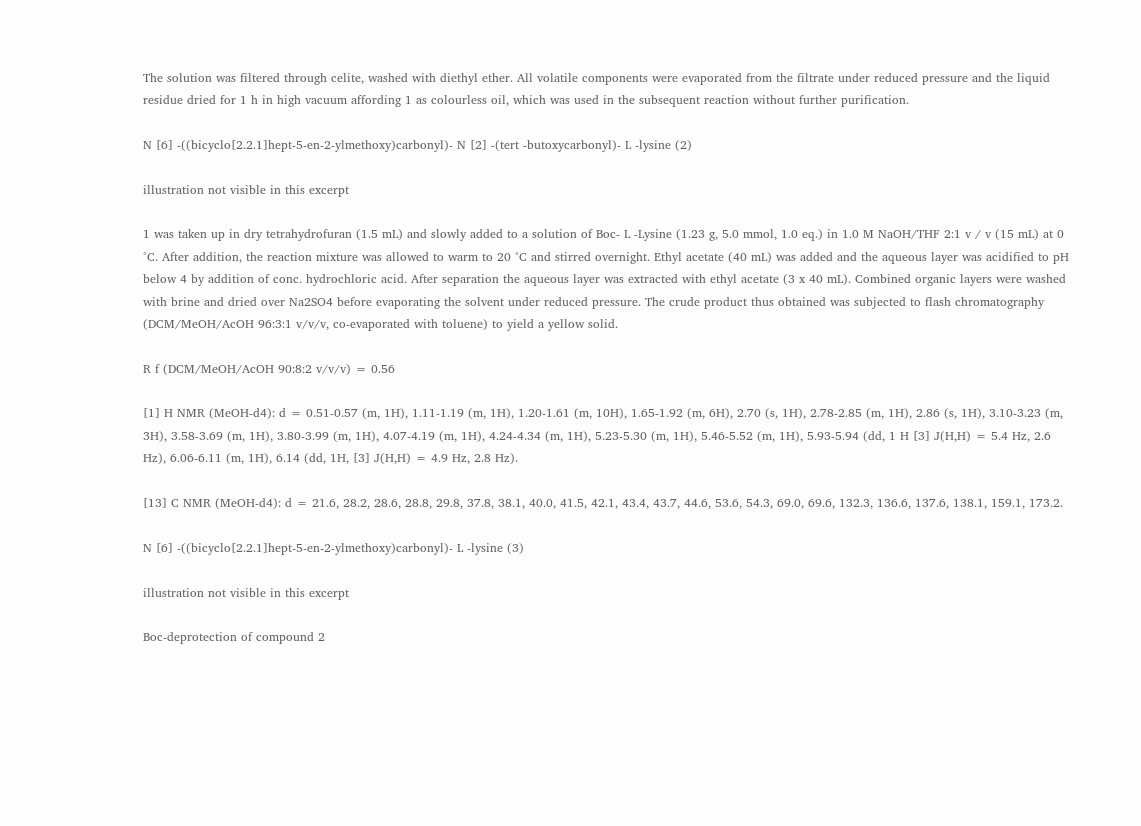The solution was filtered through celite, washed with diethyl ether. All volatile components were evaporated from the filtrate under reduced pressure and the liquid residue dried for 1 h in high vacuum affording 1 as colourless oil, which was used in the subsequent reaction without further purification.

N [6] -((bicyclo[2.2.1]hept-5-en-2-ylmethoxy)carbonyl)- N [2] -(tert -butoxycarbonyl)- L -lysine (2)

illustration not visible in this excerpt

1 was taken up in dry tetrahydrofuran (1.5 mL) and slowly added to a solution of Boc- L -Lysine (1.23 g, 5.0 mmol, 1.0 eq.) in 1.0 M NaOH/THF 2:1 v / v (15 mL) at 0 °C. After addition, the reaction mixture was allowed to warm to 20 °C and stirred overnight. Ethyl acetate (40 mL) was added and the aqueous layer was acidified to pH below 4 by addition of conc. hydrochloric acid. After separation the aqueous layer was extracted with ethyl acetate (3 x 40 mL). Combined organic layers were washed with brine and dried over Na2SO4 before evaporating the solvent under reduced pressure. The crude product thus obtained was subjected to flash chromatography (DCM/MeOH/AcOH 96:3:1 v/v/v, co-evaporated with toluene) to yield a yellow solid.

R f (DCM/MeOH/AcOH 90:8:2 v/v/v) = 0.56

[1] H NMR (MeOH-d4): d = 0.51-0.57 (m, 1H), 1.11-1.19 (m, 1H), 1.20-1.61 (m, 10H), 1.65-1.92 (m, 6H), 2.70 (s, 1H), 2.78-2.85 (m, 1H), 2.86 (s, 1H), 3.10-3.23 (m, 3H), 3.58-3.69 (m, 1H), 3.80-3.99 (m, 1H), 4.07-4.19 (m, 1H), 4.24-4.34 (m, 1H), 5.23-5.30 (m, 1H), 5.46-5.52 (m, 1H), 5.93-5.94 (dd, 1 H [3] J(H,H) = 5.4 Hz, 2.6 Hz), 6.06-6.11 (m, 1H), 6.14 (dd, 1H, [3] J(H,H) = 4.9 Hz, 2.8 Hz).

[13] C NMR (MeOH-d4): d = 21.6, 28.2, 28.6, 28.8, 29.8, 37.8, 38.1, 40.0, 41.5, 42.1, 43.4, 43.7, 44.6, 53.6, 54.3, 69.0, 69.6, 132.3, 136.6, 137.6, 138.1, 159.1, 173.2.

N [6] -((bicyclo[2.2.1]hept-5-en-2-ylmethoxy)carbonyl)- L -lysine (3)

illustration not visible in this excerpt

Boc-deprotection of compound 2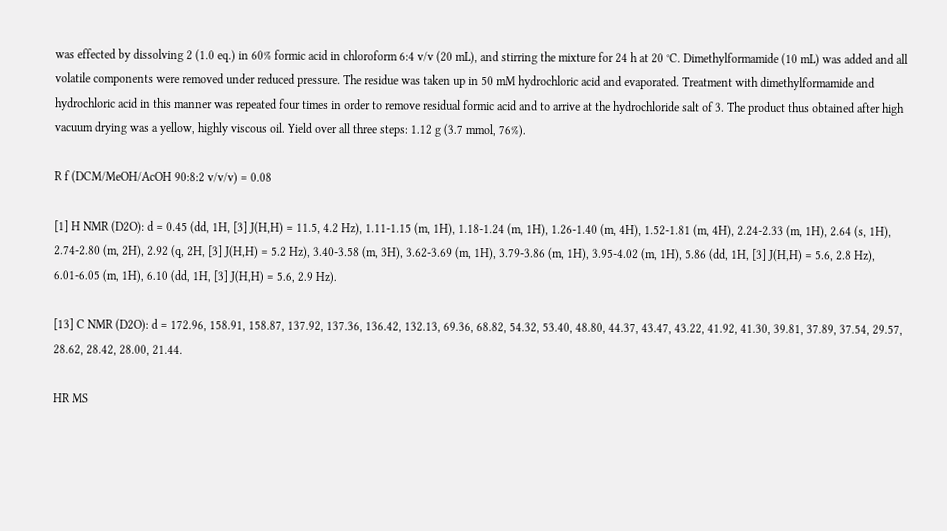was effected by dissolving 2 (1.0 eq.) in 60% formic acid in chloroform 6:4 v/v (20 mL), and stirring the mixture for 24 h at 20 °C. Dimethylformamide (10 mL) was added and all volatile components were removed under reduced pressure. The residue was taken up in 50 mM hydrochloric acid and evaporated. Treatment with dimethylformamide and hydrochloric acid in this manner was repeated four times in order to remove residual formic acid and to arrive at the hydrochloride salt of 3. The product thus obtained after high vacuum drying was a yellow, highly viscous oil. Yield over all three steps: 1.12 g (3.7 mmol, 76%).

R f (DCM/MeOH/AcOH 90:8:2 v/v/v) = 0.08

[1] H NMR (D2O): d = 0.45 (dd, 1H, [3] J(H,H) = 11.5, 4.2 Hz), 1.11-1.15 (m, 1H), 1.18-1.24 (m, 1H), 1.26-1.40 (m, 4H), 1.52-1.81 (m, 4H), 2.24-2.33 (m, 1H), 2.64 (s, 1H), 2.74-2.80 (m, 2H), 2.92 (q, 2H, [3] J(H,H) = 5.2 Hz), 3.40-3.58 (m, 3H), 3.62-3.69 (m, 1H), 3.79-3.86 (m, 1H), 3.95-4.02 (m, 1H), 5.86 (dd, 1H, [3] J(H,H) = 5.6, 2.8 Hz), 6.01-6.05 (m, 1H), 6.10 (dd, 1H, [3] J(H,H) = 5.6, 2.9 Hz).

[13] C NMR (D2O): d = 172.96, 158.91, 158.87, 137.92, 137.36, 136.42, 132.13, 69.36, 68.82, 54.32, 53.40, 48.80, 44.37, 43.47, 43.22, 41.92, 41.30, 39.81, 37.89, 37.54, 29.57, 28.62, 28.42, 28.00, 21.44.

HR MS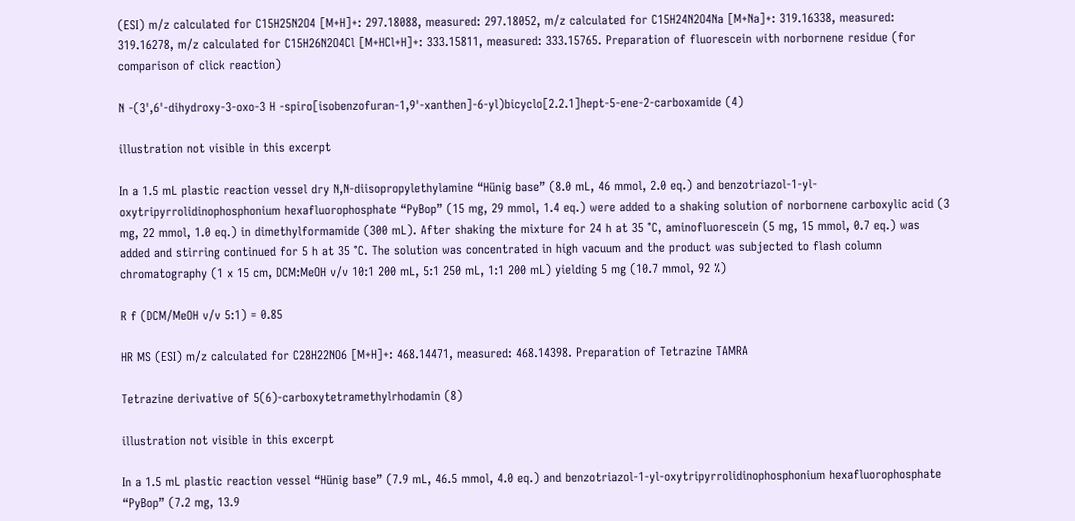(ESI) m/z calculated for C15H25N2O4 [M+H]+: 297.18088, measured: 297.18052, m/z calculated for C15H24N2O4Na [M+Na]+: 319.16338, measured: 319.16278, m/z calculated for C15H26N2O4Cl [M+HCl+H]+: 333.15811, measured: 333.15765. Preparation of fluorescein with norbornene residue (for comparison of click reaction)

N -(3',6'-dihydroxy-3-oxo-3 H -spiro[isobenzofuran-1,9'-xanthen]-6-yl)bicyclo[2.2.1]hept-5-ene-2-carboxamide (4)

illustration not visible in this excerpt

In a 1.5 mL plastic reaction vessel dry N,N-diisopropylethylamine “Hünig base” (8.0 mL, 46 mmol, 2.0 eq.) and benzotriazol-1-yl-oxytripyrrolidinophosphonium hexafluorophosphate “PyBop” (15 mg, 29 mmol, 1.4 eq.) were added to a shaking solution of norbornene carboxylic acid (3 mg, 22 mmol, 1.0 eq.) in dimethylformamide (300 mL). After shaking the mixture for 24 h at 35 °C, aminofluorescein (5 mg, 15 mmol, 0.7 eq.) was added and stirring continued for 5 h at 35 °C. The solution was concentrated in high vacuum and the product was subjected to flash column chromatography (1 x 15 cm, DCM:MeOH v/v 10:1 200 mL, 5:1 250 mL, 1:1 200 mL) yielding 5 mg (10.7 mmol, 92 %)

R f (DCM/MeOH v/v 5:1) = 0.85

HR MS (ESI) m/z calculated for C28H22NO6 [M+H]+: 468.14471, measured: 468.14398. Preparation of Tetrazine TAMRA

Tetrazine derivative of 5(6)-carboxytetramethylrhodamin (8)

illustration not visible in this excerpt

In a 1.5 mL plastic reaction vessel “Hünig base” (7.9 mL, 46.5 mmol, 4.0 eq.) and benzotriazol-1-yl-oxytripyrrolidinophosphonium hexafluorophosphate “PyBop” (7.2 mg, 13.9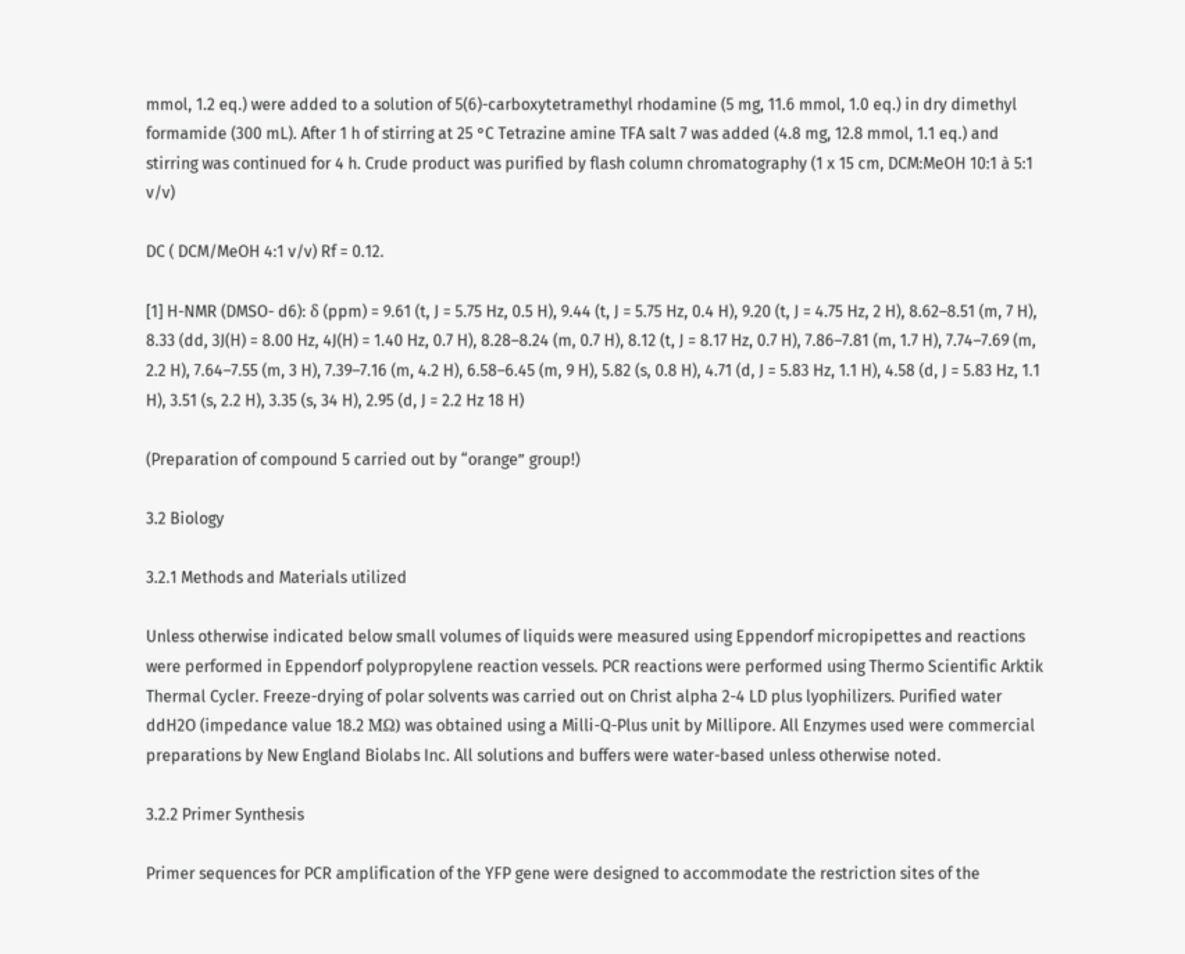mmol, 1.2 eq.) were added to a solution of 5(6)-carboxytetramethyl rhodamine (5 mg, 11.6 mmol, 1.0 eq.) in dry dimethyl formamide (300 mL). After 1 h of stirring at 25 °C Tetrazine amine TFA salt 7 was added (4.8 mg, 12.8 mmol, 1.1 eq.) and stirring was continued for 4 h. Crude product was purified by flash column chromatography (1 x 15 cm, DCM:MeOH 10:1 à 5:1 v/v)

DC ( DCM/MeOH 4:1 v/v) Rf = 0.12.

[1] H-NMR (DMSO- d6): δ (ppm) = 9.61 (t, J = 5.75 Hz, 0.5 H), 9.44 (t, J = 5.75 Hz, 0.4 H), 9.20 (t, J = 4.75 Hz, 2 H), 8.62–8.51 (m, 7 H), 8.33 (dd, 3J(H) = 8.00 Hz, 4J(H) = 1.40 Hz, 0.7 H), 8.28–8.24 (m, 0.7 H), 8.12 (t, J = 8.17 Hz, 0.7 H), 7.86–7.81 (m, 1.7 H), 7.74–7.69 (m, 2.2 H), 7.64–7.55 (m, 3 H), 7.39–7.16 (m, 4.2 H), 6.58–6.45 (m, 9 H), 5.82 (s, 0.8 H), 4.71 (d, J = 5.83 Hz, 1.1 H), 4.58 (d, J = 5.83 Hz, 1.1 H), 3.51 (s, 2.2 H), 3.35 (s, 34 H), 2.95 (d, J = 2.2 Hz 18 H)

(Preparation of compound 5 carried out by “orange” group!)

3.2 Biology

3.2.1 Methods and Materials utilized

Unless otherwise indicated below small volumes of liquids were measured using Eppendorf micropipettes and reactions were performed in Eppendorf polypropylene reaction vessels. PCR reactions were performed using Thermo Scientific Arktik Thermal Cycler. Freeze-drying of polar solvents was carried out on Christ alpha 2-4 LD plus lyophilizers. Purified water ddH2O (impedance value 18.2 MΩ) was obtained using a Milli-Q-Plus unit by Millipore. All Enzymes used were commercial preparations by New England Biolabs Inc. All solutions and buffers were water-based unless otherwise noted.

3.2.2 Primer Synthesis

Primer sequences for PCR amplification of the YFP gene were designed to accommodate the restriction sites of the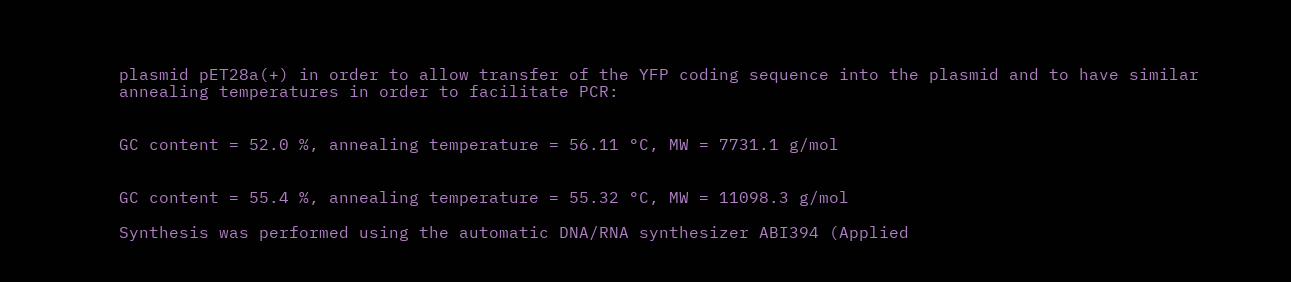plasmid pET28a(+) in order to allow transfer of the YFP coding sequence into the plasmid and to have similar annealing temperatures in order to facilitate PCR:


GC content = 52.0 %, annealing temperature = 56.11 °C, MW = 7731.1 g/mol


GC content = 55.4 %, annealing temperature = 55.32 °C, MW = 11098.3 g/mol

Synthesis was performed using the automatic DNA/RNA synthesizer ABI394 (Applied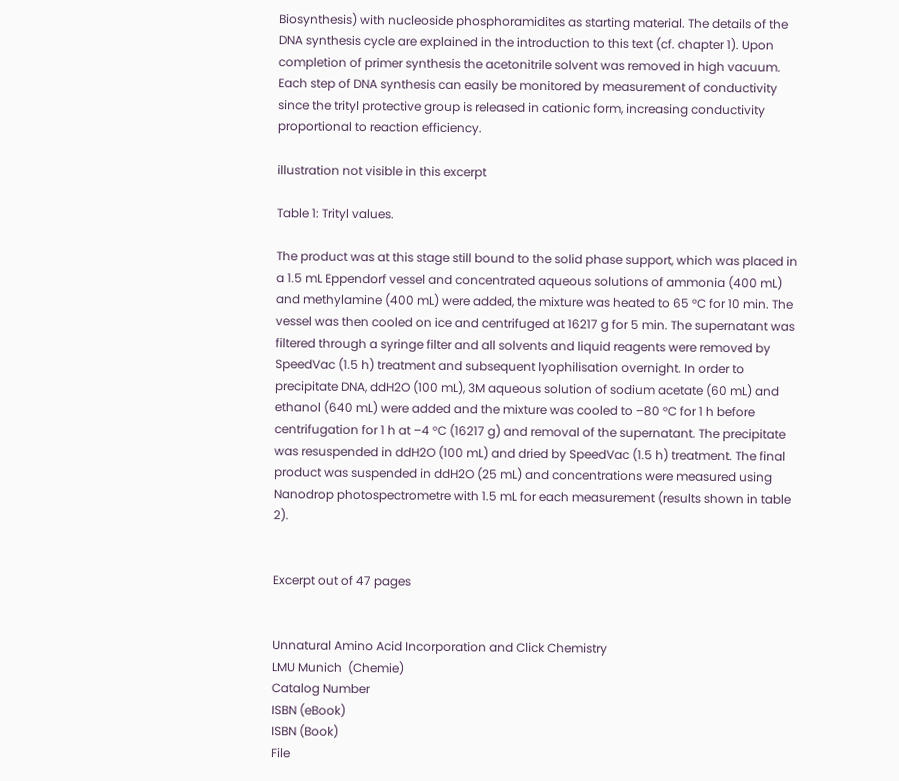Biosynthesis) with nucleoside phosphoramidites as starting material. The details of the DNA synthesis cycle are explained in the introduction to this text (cf. chapter 1). Upon completion of primer synthesis the acetonitrile solvent was removed in high vacuum. Each step of DNA synthesis can easily be monitored by measurement of conductivity since the trityl protective group is released in cationic form, increasing conductivity proportional to reaction efficiency.

illustration not visible in this excerpt

Table 1: Trityl values.

The product was at this stage still bound to the solid phase support, which was placed in a 1.5 mL Eppendorf vessel and concentrated aqueous solutions of ammonia (400 mL) and methylamine (400 mL) were added, the mixture was heated to 65 °C for 10 min. The vessel was then cooled on ice and centrifuged at 16217 g for 5 min. The supernatant was filtered through a syringe filter and all solvents and liquid reagents were removed by SpeedVac (1.5 h) treatment and subsequent lyophilisation overnight. In order to precipitate DNA, ddH2O (100 mL), 3M aqueous solution of sodium acetate (60 mL) and ethanol (640 mL) were added and the mixture was cooled to –80 °C for 1 h before centrifugation for 1 h at –4 °C (16217 g) and removal of the supernatant. The precipitate was resuspended in ddH2O (100 mL) and dried by SpeedVac (1.5 h) treatment. The final product was suspended in ddH2O (25 mL) and concentrations were measured using Nanodrop photospectrometre with 1.5 mL for each measurement (results shown in table 2).


Excerpt out of 47 pages


Unnatural Amino Acid Incorporation and Click Chemistry
LMU Munich  (Chemie)
Catalog Number
ISBN (eBook)
ISBN (Book)
File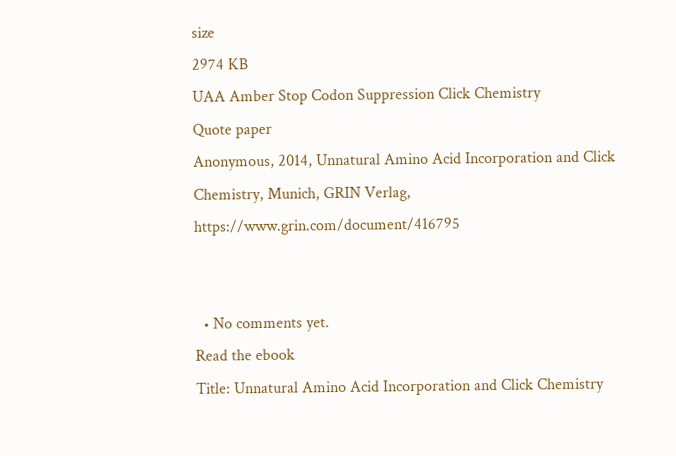size
2974 KB
UAA Amber Stop Codon Suppression Click Chemistry
Quote paper
Anonymous, 2014, Unnatural Amino Acid Incorporation and Click Chemistry, Munich, GRIN Verlag, https://www.grin.com/document/416795


  • No comments yet.
Read the ebook
Title: Unnatural Amino Acid Incorporation and Click Chemistry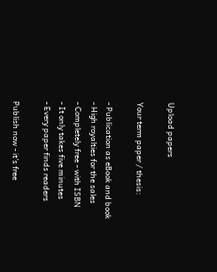Upload papers

Your term paper / thesis:

- Publication as eBook and book
- High royalties for the sales
- Completely free - with ISBN
- It only takes five minutes
- Every paper finds readers

Publish now - it's free